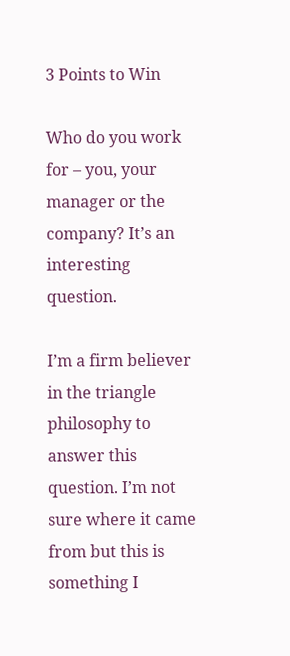3 Points to Win

Who do you work for – you, your manager or the company? It’s an interesting question.

I’m a firm believer in the triangle philosophy to answer this question. I’m not sure where it came from but this is something I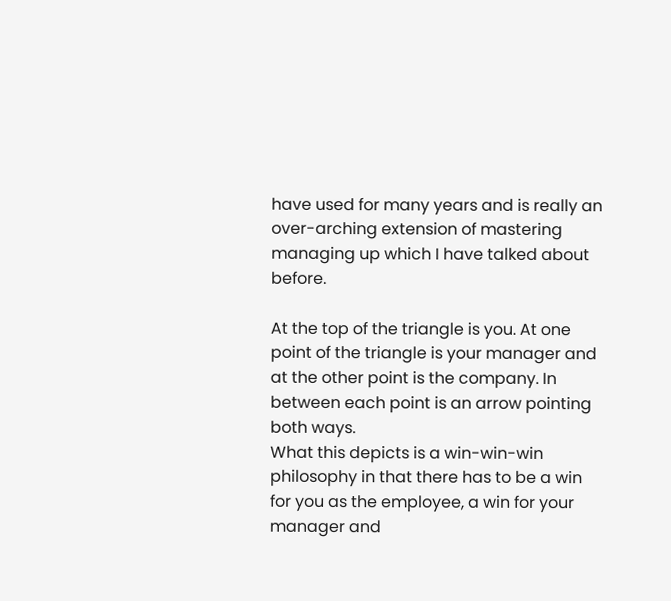have used for many years and is really an over-arching extension of mastering managing up which I have talked about before.

At the top of the triangle is you. At one point of the triangle is your manager and at the other point is the company. In between each point is an arrow pointing both ways.
What this depicts is a win-win-win philosophy in that there has to be a win for you as the employee, a win for your manager and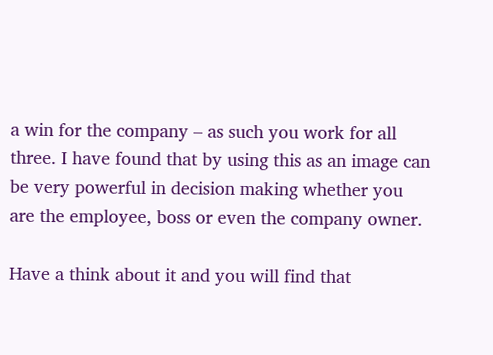a win for the company – as such you work for all three. I have found that by using this as an image can be very powerful in decision making whether you are the employee, boss or even the company owner.

Have a think about it and you will find that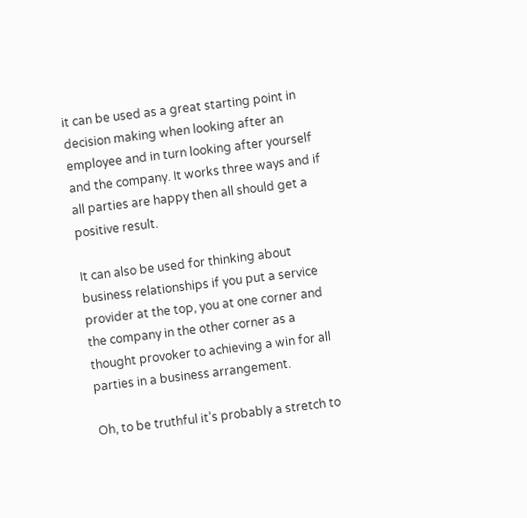it can be used as a great starting point in decision making when looking after an employee and in turn looking after yourself and the company. It works three ways and if all parties are happy then all should get a positive result.

It can also be used for thinking about business relationships if you put a service provider at the top, you at one corner and the company in the other corner as a thought provoker to achieving a win for all parties in a business arrangement.

Oh, to be truthful it’s probably a stretch to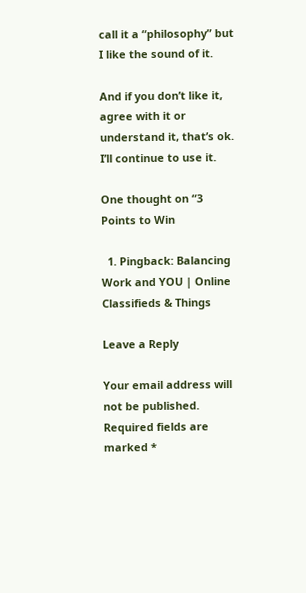call it a “philosophy” but I like the sound of it.

And if you don’t like it, agree with it or understand it, that’s ok. I’ll continue to use it.

One thought on “3 Points to Win

  1. Pingback: Balancing Work and YOU | Online Classifieds & Things

Leave a Reply

Your email address will not be published. Required fields are marked *